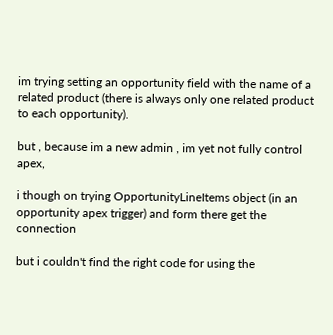im trying setting an opportunity field with the name of a related product (there is always only one related product to each opportunity).

but , because im a new admin , im yet not fully control apex,

i though on trying OpportunityLineItems object (in an opportunity apex trigger) and form there get the connection

but i couldn't find the right code for using the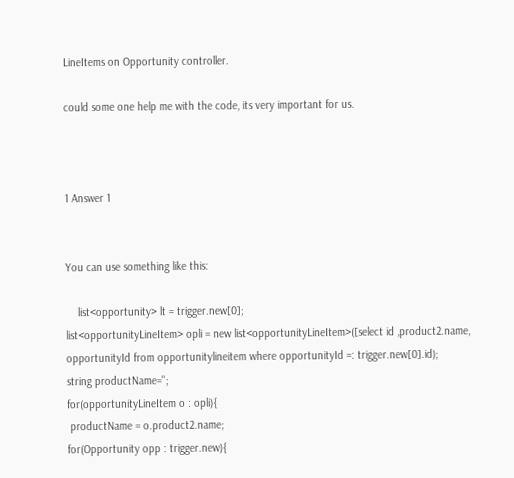LineItems on Opportunity controller.

could some one help me with the code, its very important for us.



1 Answer 1


You can use something like this:

    list<opportunity> lt = trigger.new[0];
list<opportunityLineItem> opli = new list<opportunityLineItem>([select id ,product2.name, opportunityId from opportunitylineitem where opportunityId =: trigger.new[0].id);
string productName='';
for(opportunityLineItem o : opli){
 productName = o.product2.name;
for(Opportunity opp : trigger.new){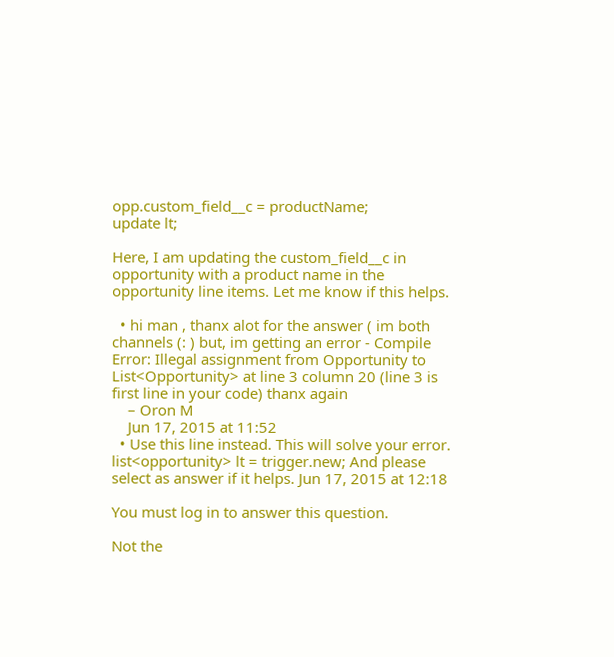opp.custom_field__c = productName;
update lt;

Here, I am updating the custom_field__c in opportunity with a product name in the opportunity line items. Let me know if this helps.

  • hi man , thanx alot for the answer ( im both channels (: ) but, im getting an error - Compile Error: Illegal assignment from Opportunity to List<Opportunity> at line 3 column 20 (line 3 is first line in your code) thanx again
    – Oron M
    Jun 17, 2015 at 11:52
  • Use this line instead. This will solve your error. list<opportunity> lt = trigger.new; And please select as answer if it helps. Jun 17, 2015 at 12:18

You must log in to answer this question.

Not the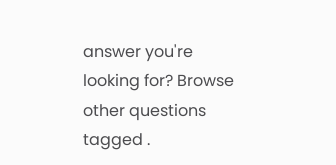answer you're looking for? Browse other questions tagged .